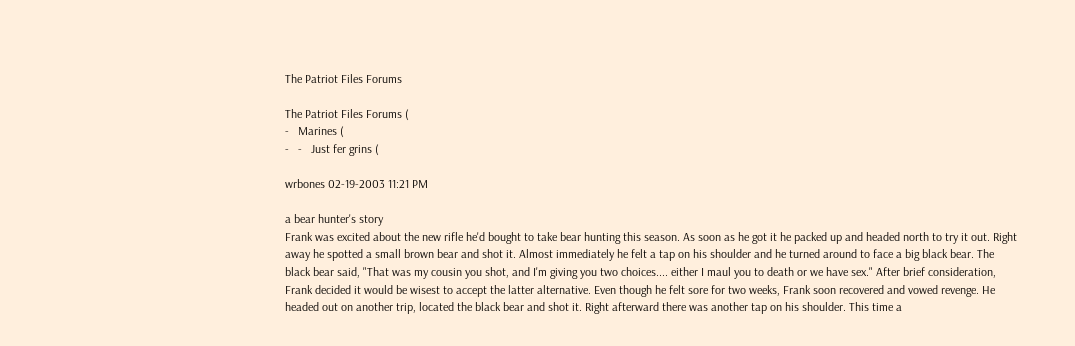The Patriot Files Forums

The Patriot Files Forums (
-   Marines (
-   -   Just fer grins (

wrbones 02-19-2003 11:21 PM

a bear hunter's story
Frank was excited about the new rifle he'd bought to take bear hunting this season. As soon as he got it he packed up and headed north to try it out. Right away he spotted a small brown bear and shot it. Almost immediately he felt a tap on his shoulder and he turned around to face a big black bear. The black bear said, "That was my cousin you shot, and I'm giving you two choices.... either I maul you to death or we have sex." After brief consideration, Frank decided it would be wisest to accept the latter alternative. Even though he felt sore for two weeks, Frank soon recovered and vowed revenge. He headed out on another trip, located the black bear and shot it. Right afterward there was another tap on his shoulder. This time a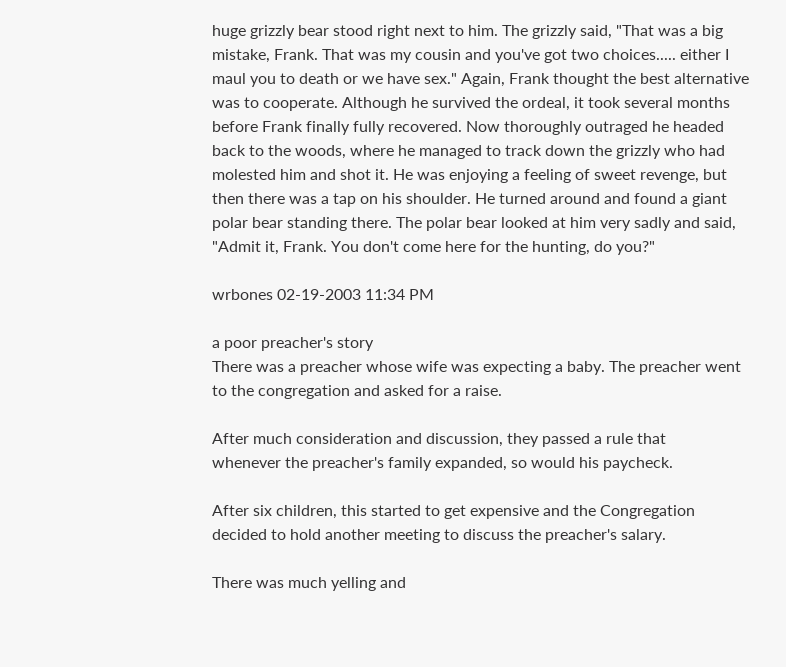huge grizzly bear stood right next to him. The grizzly said, "That was a big mistake, Frank. That was my cousin and you've got two choices..... either I maul you to death or we have sex." Again, Frank thought the best alternative was to cooperate. Although he survived the ordeal, it took several months before Frank finally fully recovered. Now thoroughly outraged he headed back to the woods, where he managed to track down the grizzly who had molested him and shot it. He was enjoying a feeling of sweet revenge, but then there was a tap on his shoulder. He turned around and found a giant polar bear standing there. The polar bear looked at him very sadly and said, "Admit it, Frank. You don't come here for the hunting, do you?"

wrbones 02-19-2003 11:34 PM

a poor preacher's story
There was a preacher whose wife was expecting a baby. The preacher went
to the congregation and asked for a raise.

After much consideration and discussion, they passed a rule that
whenever the preacher's family expanded, so would his paycheck.

After six children, this started to get expensive and the Congregation
decided to hold another meeting to discuss the preacher's salary.

There was much yelling and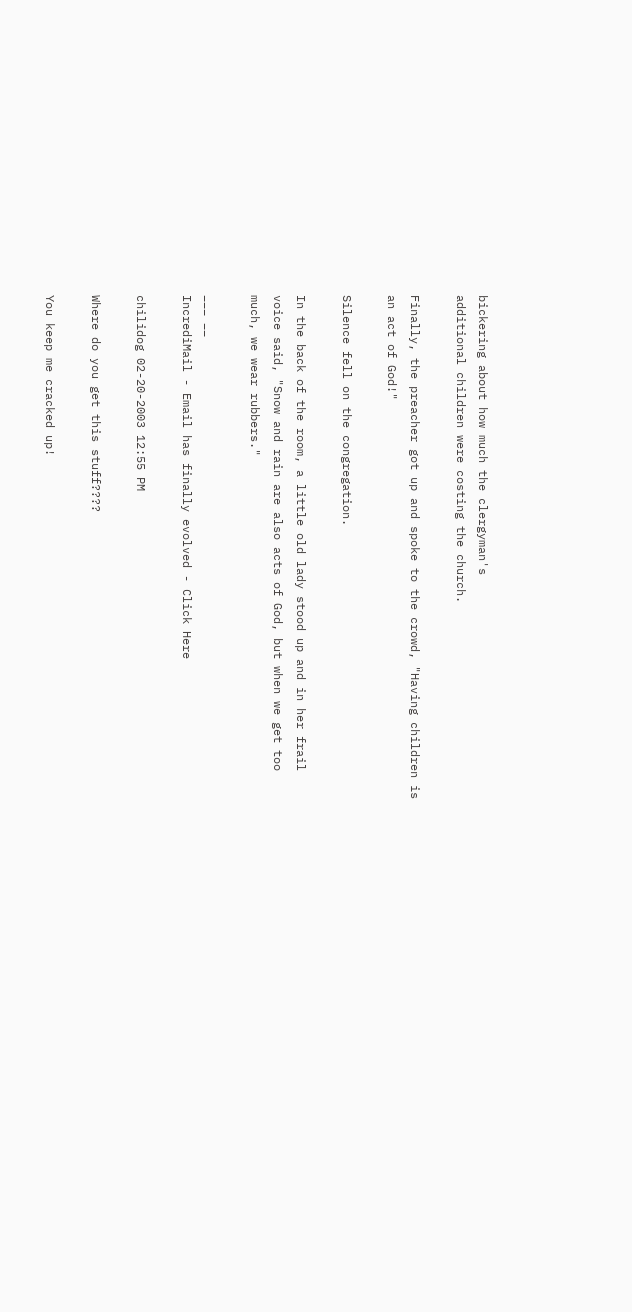bickering about how much the clergyman's
additional children were costing the church.

Finally, the preacher got up and spoke to the crowd, "Having children is
an act of God!"

Silence fell on the congregation.

In the back of the room, a little old lady stood up and in her frail
voice said, "Snow and rain are also acts of God, but when we get too
much, we wear rubbers."

___ __
IncrediMail - Email has finally evolved - Click Here

chilidog 02-20-2003 12:55 PM

Where do you get this stuff????

You keep me cracked up!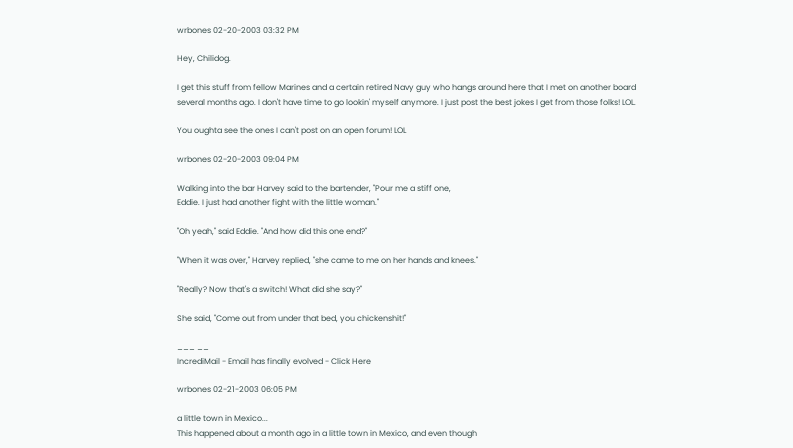wrbones 02-20-2003 03:32 PM

Hey, Chilidog.

I get this stuff from fellow Marines and a certain retired Navy guy who hangs around here that I met on another board several months ago. I don't have time to go lookin' myself anymore. I just post the best jokes I get from those folks! LOL.

You oughta see the ones I can't post on an open forum! LOL

wrbones 02-20-2003 09:04 PM

Walking into the bar Harvey said to the bartender, "Pour me a stiff one,
Eddie. I just had another fight with the little woman."

"Oh yeah," said Eddie. "And how did this one end?"

"When it was over," Harvey replied, "she came to me on her hands and knees."

"Really? Now that's a switch! What did she say?"

She said, "Come out from under that bed, you chickenshit!"

___ __
IncrediMail - Email has finally evolved - Click Here

wrbones 02-21-2003 06:05 PM

a little town in Mexico...
This happened about a month ago in a little town in Mexico, and even though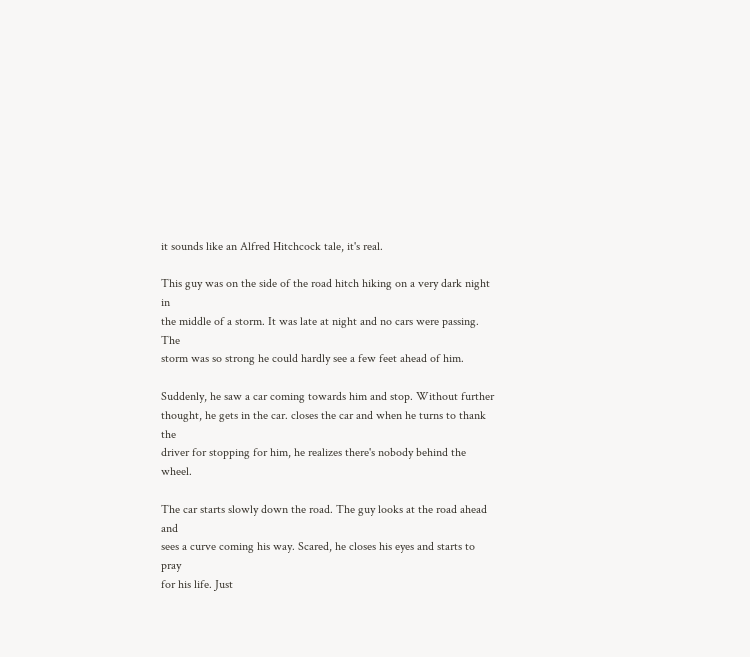it sounds like an Alfred Hitchcock tale, it's real.

This guy was on the side of the road hitch hiking on a very dark night in
the middle of a storm. It was late at night and no cars were passing. The
storm was so strong he could hardly see a few feet ahead of him.

Suddenly, he saw a car coming towards him and stop. Without further
thought, he gets in the car. closes the car and when he turns to thank the
driver for stopping for him, he realizes there's nobody behind the wheel.

The car starts slowly down the road. The guy looks at the road ahead and
sees a curve coming his way. Scared, he closes his eyes and starts to pray
for his life. Just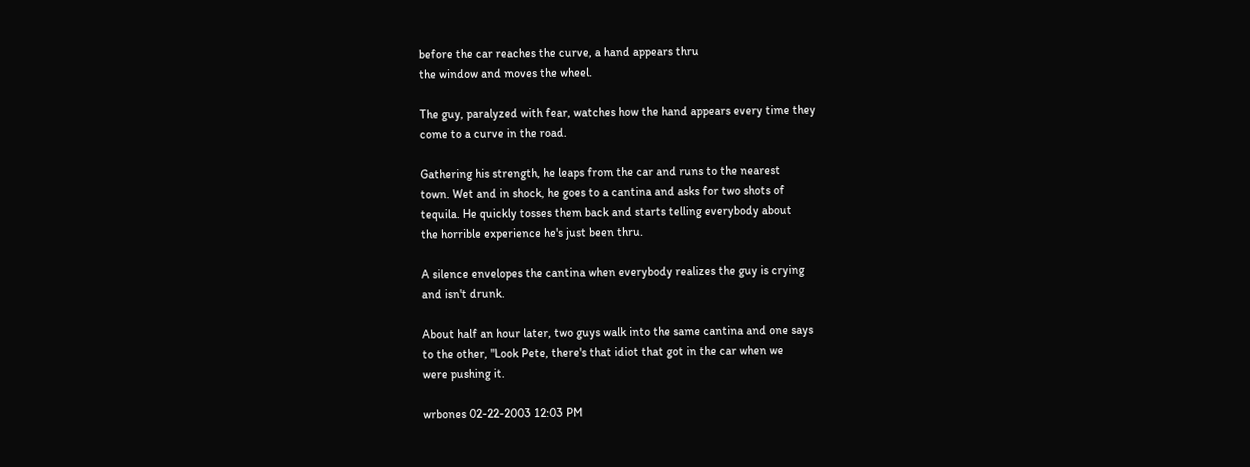before the car reaches the curve, a hand appears thru
the window and moves the wheel.

The guy, paralyzed with fear, watches how the hand appears every time they
come to a curve in the road.

Gathering his strength, he leaps from the car and runs to the nearest
town. Wet and in shock, he goes to a cantina and asks for two shots of
tequila. He quickly tosses them back and starts telling everybody about
the horrible experience he's just been thru.

A silence envelopes the cantina when everybody realizes the guy is crying
and isn't drunk.

About half an hour later, two guys walk into the same cantina and one says
to the other, "Look Pete, there's that idiot that got in the car when we
were pushing it.

wrbones 02-22-2003 12:03 PM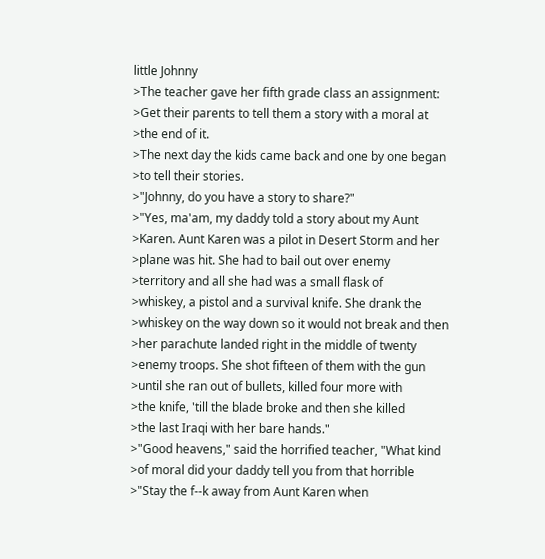little Johnny
>The teacher gave her fifth grade class an assignment:
>Get their parents to tell them a story with a moral at
>the end of it.
>The next day the kids came back and one by one began
>to tell their stories.
>"Johnny, do you have a story to share?"
>"Yes, ma'am, my daddy told a story about my Aunt
>Karen. Aunt Karen was a pilot in Desert Storm and her
>plane was hit. She had to bail out over enemy
>territory and all she had was a small flask of
>whiskey, a pistol and a survival knife. She drank the
>whiskey on the way down so it would not break and then
>her parachute landed right in the middle of twenty
>enemy troops. She shot fifteen of them with the gun
>until she ran out of bullets, killed four more with
>the knife, 'till the blade broke and then she killed
>the last Iraqi with her bare hands."
>"Good heavens," said the horrified teacher, "What kind
>of moral did your daddy tell you from that horrible
>"Stay the f--k away from Aunt Karen when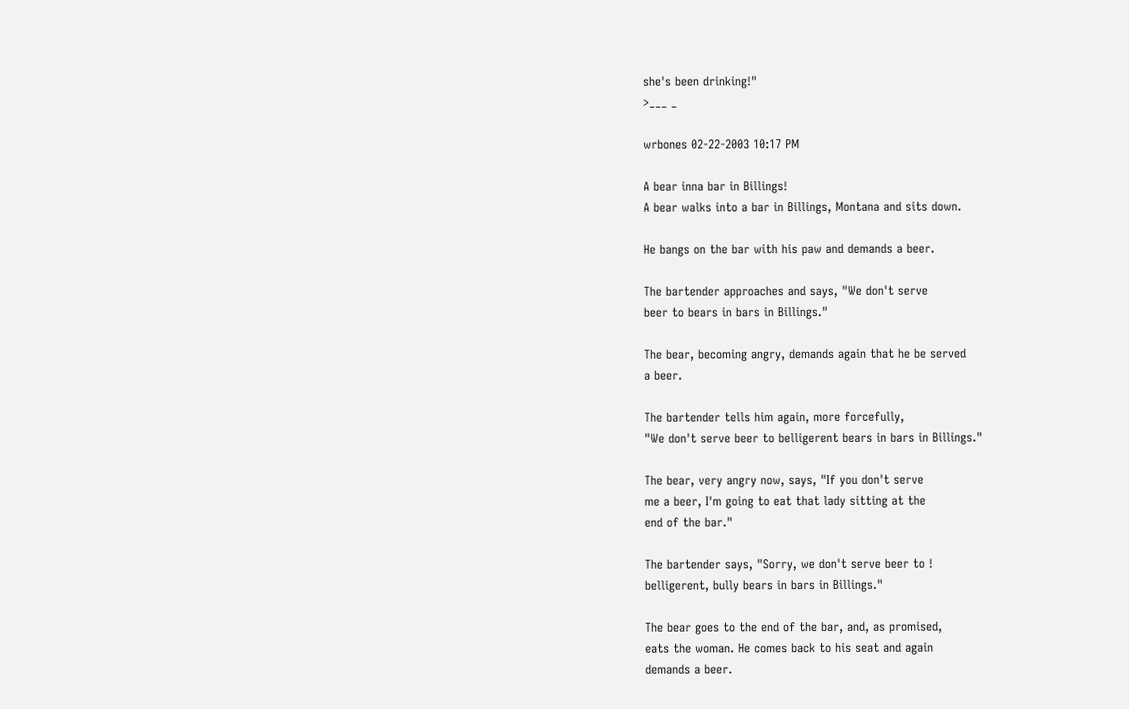she's been drinking!"
>___ _

wrbones 02-22-2003 10:17 PM

A bear inna bar in Billings!
A bear walks into a bar in Billings, Montana and sits down.

He bangs on the bar with his paw and demands a beer.

The bartender approaches and says, "We don't serve
beer to bears in bars in Billings."

The bear, becoming angry, demands again that he be served
a beer.

The bartender tells him again, more forcefully,
"We don't serve beer to belligerent bears in bars in Billings."

The bear, very angry now, says, "If you don't serve
me a beer, I'm going to eat that lady sitting at the
end of the bar."

The bartender says, "Sorry, we don't serve beer to !
belligerent, bully bears in bars in Billings."

The bear goes to the end of the bar, and, as promised,
eats the woman. He comes back to his seat and again
demands a beer.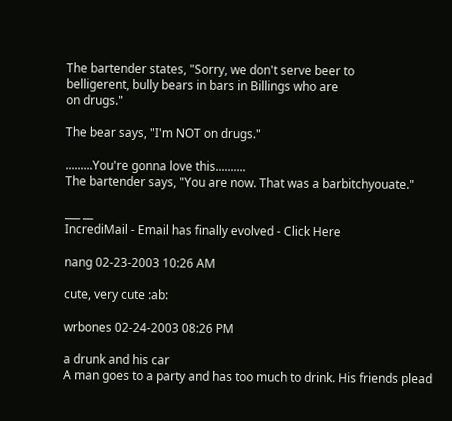The bartender states, "Sorry, we don't serve beer to
belligerent, bully bears in bars in Billings who are
on drugs."

The bear says, "I'm NOT on drugs."

.........You're gonna love this..........
The bartender says, "You are now. That was a barbitchyouate."

___ __
IncrediMail - Email has finally evolved - Click Here

nang 02-23-2003 10:26 AM

cute, very cute :ab:

wrbones 02-24-2003 08:26 PM

a drunk and his car
A man goes to a party and has too much to drink. His friends plead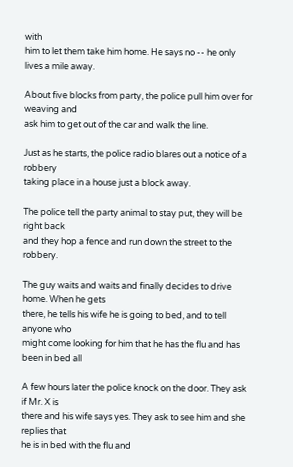with
him to let them take him home. He says no -- he only lives a mile away.

About five blocks from party, the police pull him over for weaving and
ask him to get out of the car and walk the line.

Just as he starts, the police radio blares out a notice of a robbery
taking place in a house just a block away.

The police tell the party animal to stay put, they will be right back
and they hop a fence and run down the street to the robbery.

The guy waits and waits and finally decides to drive home. When he gets
there, he tells his wife he is going to bed, and to tell anyone who
might come looking for him that he has the flu and has been in bed all

A few hours later the police knock on the door. They ask if Mr. X is
there and his wife says yes. They ask to see him and she replies that
he is in bed with the flu and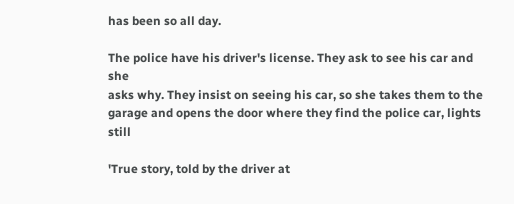has been so all day.

The police have his driver's license. They ask to see his car and she
asks why. They insist on seeing his car, so she takes them to the
garage and opens the door where they find the police car, lights still

'True story, told by the driver at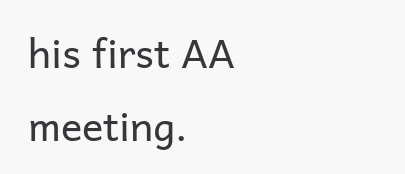his first AA meeting.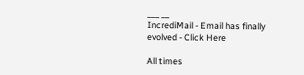___ __
IncrediMail - Email has finally evolved - Click Here

All times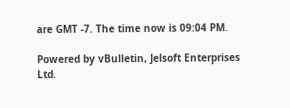are GMT -7. The time now is 09:04 PM.

Powered by vBulletin, Jelsoft Enterprises Ltd.